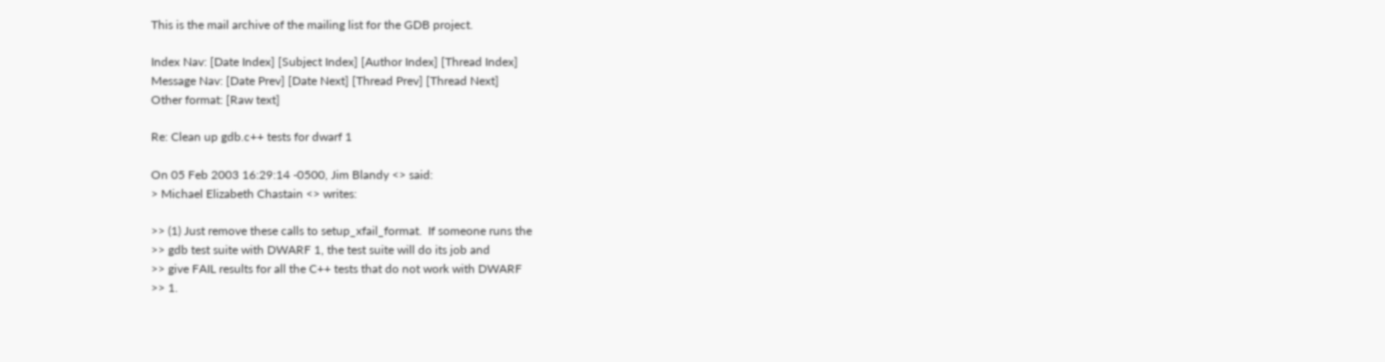This is the mail archive of the mailing list for the GDB project.

Index Nav: [Date Index] [Subject Index] [Author Index] [Thread Index]
Message Nav: [Date Prev] [Date Next] [Thread Prev] [Thread Next]
Other format: [Raw text]

Re: Clean up gdb.c++ tests for dwarf 1

On 05 Feb 2003 16:29:14 -0500, Jim Blandy <> said:
> Michael Elizabeth Chastain <> writes:

>> (1) Just remove these calls to setup_xfail_format.  If someone runs the
>> gdb test suite with DWARF 1, the test suite will do its job and
>> give FAIL results for all the C++ tests that do not work with DWARF
>> 1.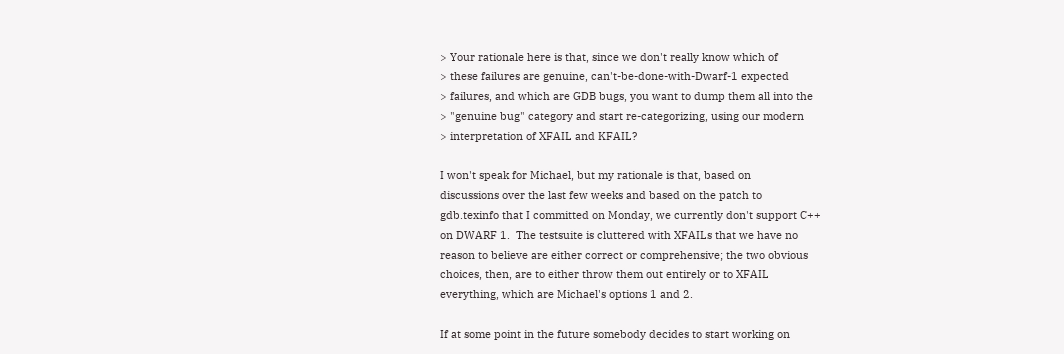> Your rationale here is that, since we don't really know which of
> these failures are genuine, can't-be-done-with-Dwarf-1 expected
> failures, and which are GDB bugs, you want to dump them all into the
> "genuine bug" category and start re-categorizing, using our modern
> interpretation of XFAIL and KFAIL?

I won't speak for Michael, but my rationale is that, based on
discussions over the last few weeks and based on the patch to
gdb.texinfo that I committed on Monday, we currently don't support C++
on DWARF 1.  The testsuite is cluttered with XFAILs that we have no
reason to believe are either correct or comprehensive; the two obvious
choices, then, are to either throw them out entirely or to XFAIL
everything, which are Michael's options 1 and 2.

If at some point in the future somebody decides to start working on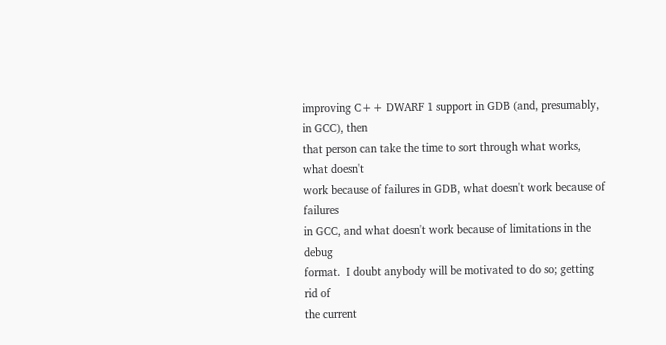improving C++ DWARF 1 support in GDB (and, presumably, in GCC), then
that person can take the time to sort through what works, what doesn't
work because of failures in GDB, what doesn't work because of failures
in GCC, and what doesn't work because of limitations in the debug
format.  I doubt anybody will be motivated to do so; getting rid of
the current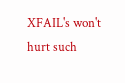XFAIL's won't hurt such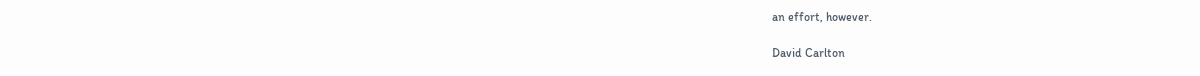an effort, however.

David Carlton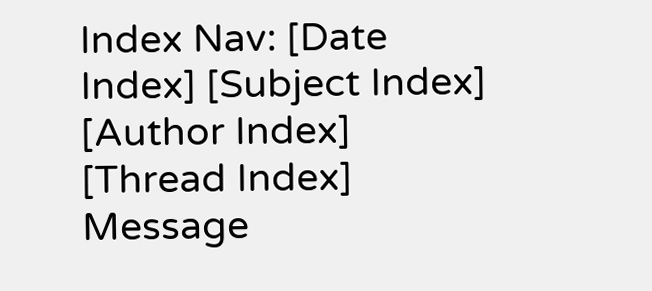Index Nav: [Date Index] [Subject Index] [Author Index] [Thread Index]
Message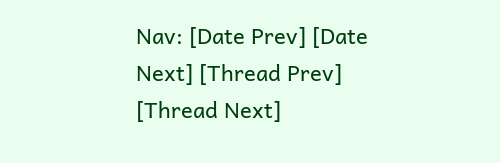Nav: [Date Prev] [Date Next] [Thread Prev] [Thread Next]